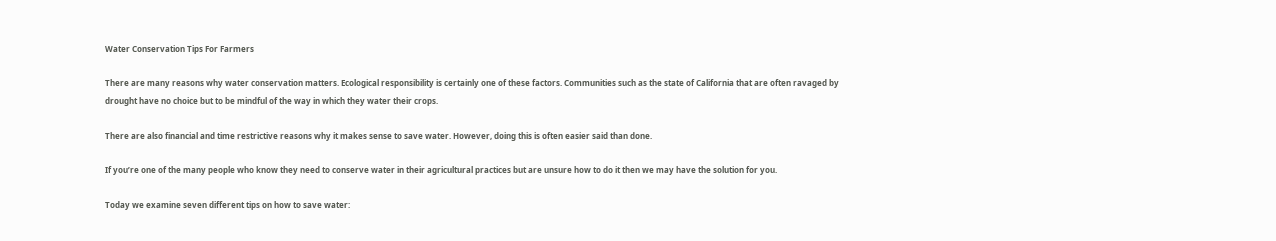Water Conservation Tips For Farmers

There are many reasons why water conservation matters. Ecological responsibility is certainly one of these factors. Communities such as the state of California that are often ravaged by drought have no choice but to be mindful of the way in which they water their crops.

There are also financial and time restrictive reasons why it makes sense to save water. However, doing this is often easier said than done.

If you’re one of the many people who know they need to conserve water in their agricultural practices but are unsure how to do it then we may have the solution for you.

Today we examine seven different tips on how to save water: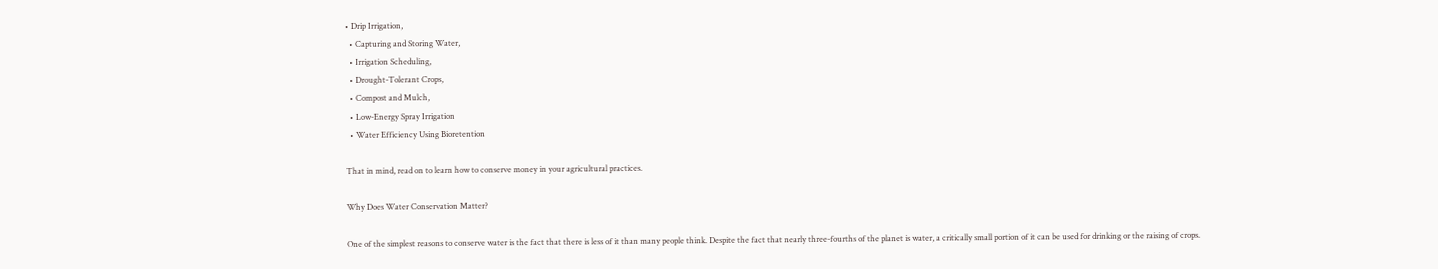• Drip Irrigation,
  • Capturing and Storing Water,
  • Irrigation Scheduling,
  • Drought-Tolerant Crops,
  • Compost and Mulch,
  • Low-Energy Spray Irrigation
  • Water Efficiency Using Bioretention

That in mind, read on to learn how to conserve money in your agricultural practices.

Why Does Water Conservation Matter?

One of the simplest reasons to conserve water is the fact that there is less of it than many people think. Despite the fact that nearly three-fourths of the planet is water, a critically small portion of it can be used for drinking or the raising of crops.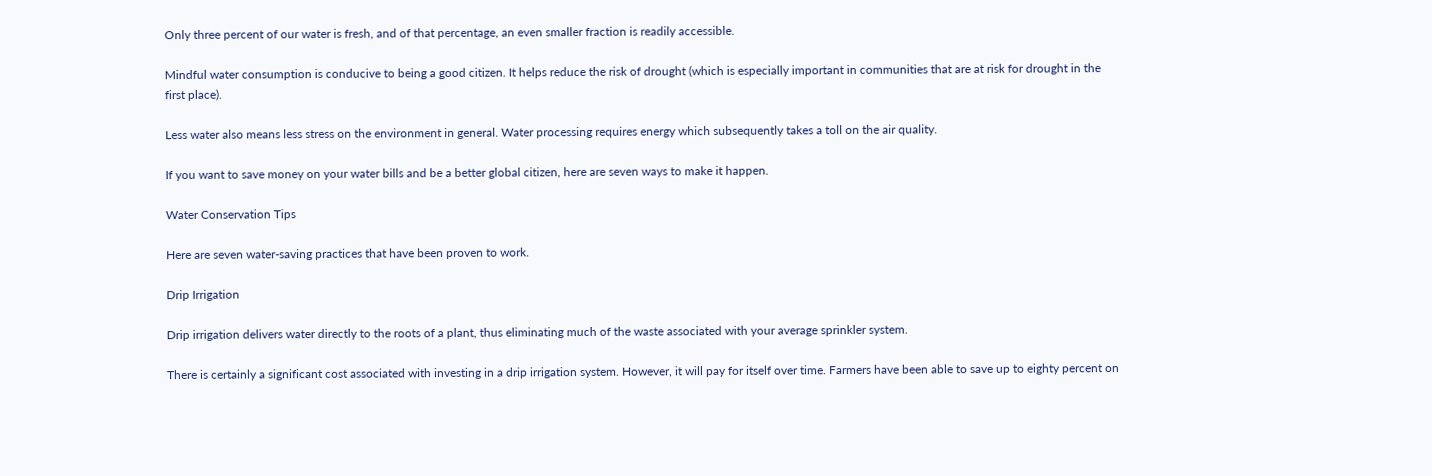Only three percent of our water is fresh, and of that percentage, an even smaller fraction is readily accessible.

Mindful water consumption is conducive to being a good citizen. It helps reduce the risk of drought (which is especially important in communities that are at risk for drought in the first place).

Less water also means less stress on the environment in general. Water processing requires energy which subsequently takes a toll on the air quality.

If you want to save money on your water bills and be a better global citizen, here are seven ways to make it happen.

Water Conservation Tips

Here are seven water-saving practices that have been proven to work.

Drip Irrigation

Drip irrigation delivers water directly to the roots of a plant, thus eliminating much of the waste associated with your average sprinkler system.

There is certainly a significant cost associated with investing in a drip irrigation system. However, it will pay for itself over time. Farmers have been able to save up to eighty percent on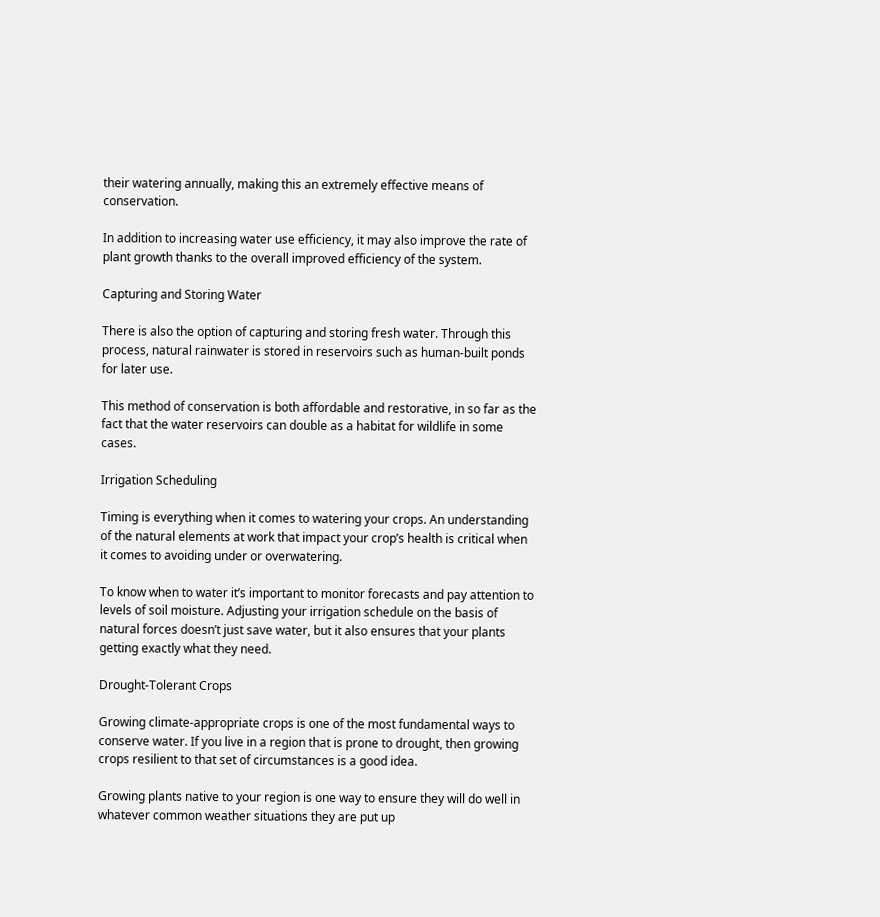their watering annually, making this an extremely effective means of conservation.

In addition to increasing water use efficiency, it may also improve the rate of plant growth thanks to the overall improved efficiency of the system.

Capturing and Storing Water

There is also the option of capturing and storing fresh water. Through this process, natural rainwater is stored in reservoirs such as human-built ponds for later use.

This method of conservation is both affordable and restorative, in so far as the fact that the water reservoirs can double as a habitat for wildlife in some cases.

Irrigation Scheduling

Timing is everything when it comes to watering your crops. An understanding of the natural elements at work that impact your crop’s health is critical when it comes to avoiding under or overwatering.

To know when to water it’s important to monitor forecasts and pay attention to levels of soil moisture. Adjusting your irrigation schedule on the basis of natural forces doesn’t just save water, but it also ensures that your plants getting exactly what they need.

Drought-Tolerant Crops

Growing climate-appropriate crops is one of the most fundamental ways to conserve water. If you live in a region that is prone to drought, then growing crops resilient to that set of circumstances is a good idea.

Growing plants native to your region is one way to ensure they will do well in whatever common weather situations they are put up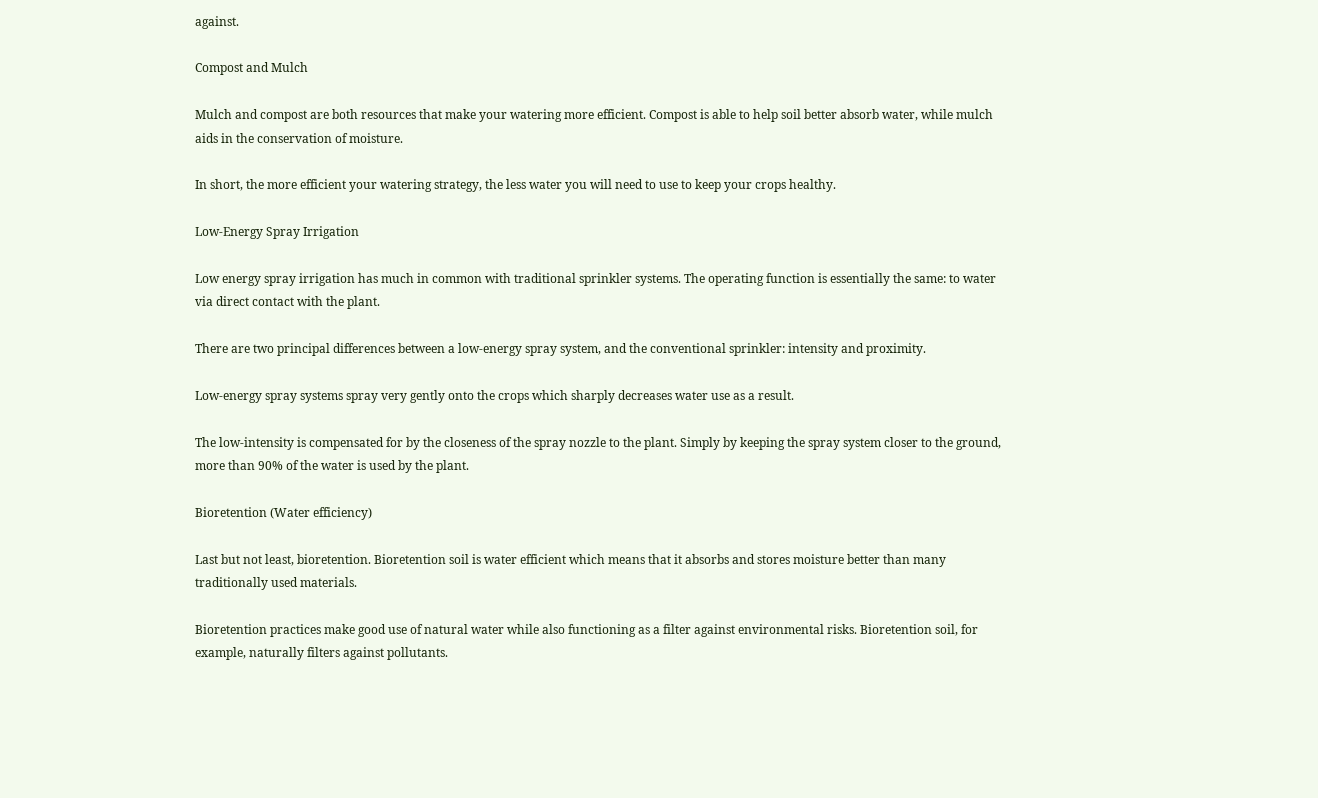against.

Compost and Mulch

Mulch and compost are both resources that make your watering more efficient. Compost is able to help soil better absorb water, while mulch aids in the conservation of moisture.

In short, the more efficient your watering strategy, the less water you will need to use to keep your crops healthy.

Low-Energy Spray Irrigation

Low energy spray irrigation has much in common with traditional sprinkler systems. The operating function is essentially the same: to water via direct contact with the plant.

There are two principal differences between a low-energy spray system, and the conventional sprinkler: intensity and proximity.

Low-energy spray systems spray very gently onto the crops which sharply decreases water use as a result.

The low-intensity is compensated for by the closeness of the spray nozzle to the plant. Simply by keeping the spray system closer to the ground, more than 90% of the water is used by the plant.

Bioretention (Water efficiency)

Last but not least, bioretention. Bioretention soil is water efficient which means that it absorbs and stores moisture better than many traditionally used materials.

Bioretention practices make good use of natural water while also functioning as a filter against environmental risks. Bioretention soil, for example, naturally filters against pollutants.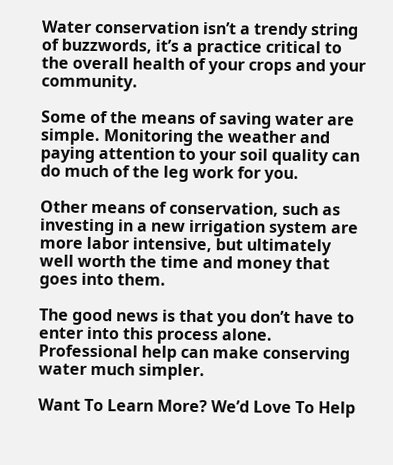Water conservation isn’t a trendy string of buzzwords, it’s a practice critical to the overall health of your crops and your community.

Some of the means of saving water are simple. Monitoring the weather and paying attention to your soil quality can do much of the leg work for you.

Other means of conservation, such as investing in a new irrigation system are more labor intensive, but ultimately well worth the time and money that goes into them.

The good news is that you don’t have to enter into this process alone. Professional help can make conserving water much simpler.

Want To Learn More? We’d Love To Help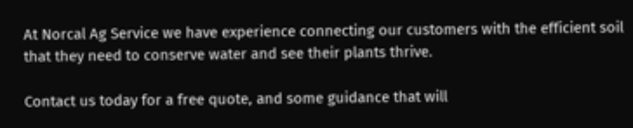At Norcal Ag Service we have experience connecting our customers with the efficient soil that they need to conserve water and see their plants thrive.

Contact us today for a free quote, and some guidance that will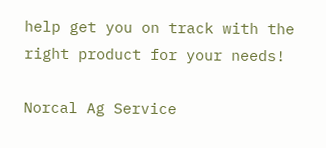help get you on track with the right product for your needs!

Norcal Ag Service